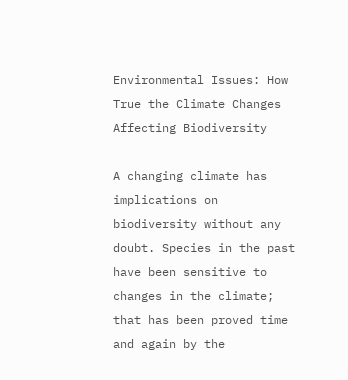Environmental Issues: How True the Climate Changes Affecting Biodiversity

A changing climate has implications on biodiversity without any doubt. Species in the past have been sensitive to changes in the climate; that has been proved time and again by the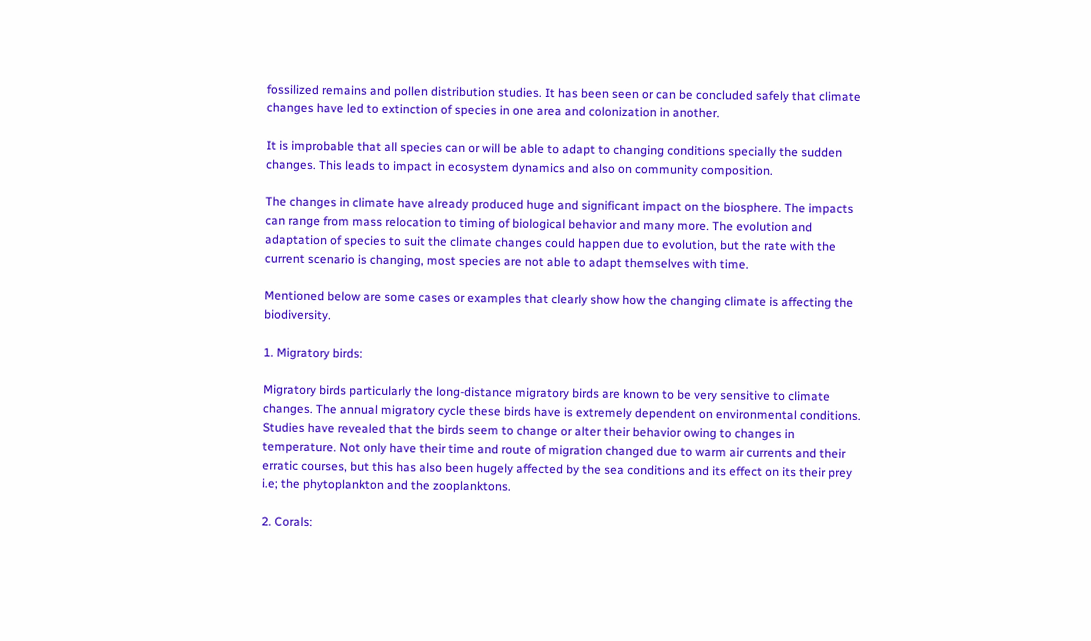fossilized remains and pollen distribution studies. It has been seen or can be concluded safely that climate changes have led to extinction of species in one area and colonization in another.

It is improbable that all species can or will be able to adapt to changing conditions specially the sudden changes. This leads to impact in ecosystem dynamics and also on community composition.

The changes in climate have already produced huge and significant impact on the biosphere. The impacts can range from mass relocation to timing of biological behavior and many more. The evolution and adaptation of species to suit the climate changes could happen due to evolution, but the rate with the current scenario is changing, most species are not able to adapt themselves with time.

Mentioned below are some cases or examples that clearly show how the changing climate is affecting the biodiversity.

1. Migratory birds:

Migratory birds particularly the long-distance migratory birds are known to be very sensitive to climate changes. The annual migratory cycle these birds have is extremely dependent on environmental conditions. Studies have revealed that the birds seem to change or alter their behavior owing to changes in temperature. Not only have their time and route of migration changed due to warm air currents and their erratic courses, but this has also been hugely affected by the sea conditions and its effect on its their prey i.e; the phytoplankton and the zooplanktons.

2. Corals: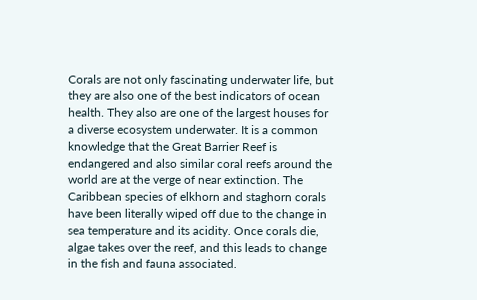Corals are not only fascinating underwater life, but they are also one of the best indicators of ocean health. They also are one of the largest houses for a diverse ecosystem underwater. It is a common knowledge that the Great Barrier Reef is endangered and also similar coral reefs around the world are at the verge of near extinction. The Caribbean species of elkhorn and staghorn corals have been literally wiped off due to the change in sea temperature and its acidity. Once corals die, algae takes over the reef, and this leads to change in the fish and fauna associated.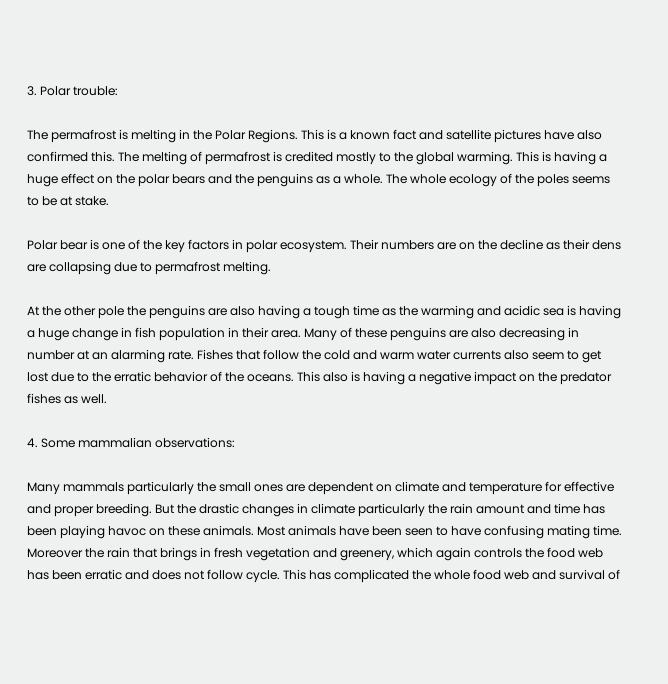3. Polar trouble:

The permafrost is melting in the Polar Regions. This is a known fact and satellite pictures have also confirmed this. The melting of permafrost is credited mostly to the global warming. This is having a huge effect on the polar bears and the penguins as a whole. The whole ecology of the poles seems to be at stake.

Polar bear is one of the key factors in polar ecosystem. Their numbers are on the decline as their dens are collapsing due to permafrost melting.

At the other pole the penguins are also having a tough time as the warming and acidic sea is having a huge change in fish population in their area. Many of these penguins are also decreasing in number at an alarming rate. Fishes that follow the cold and warm water currents also seem to get lost due to the erratic behavior of the oceans. This also is having a negative impact on the predator fishes as well.

4. Some mammalian observations:

Many mammals particularly the small ones are dependent on climate and temperature for effective and proper breeding. But the drastic changes in climate particularly the rain amount and time has been playing havoc on these animals. Most animals have been seen to have confusing mating time. Moreover the rain that brings in fresh vegetation and greenery, which again controls the food web has been erratic and does not follow cycle. This has complicated the whole food web and survival of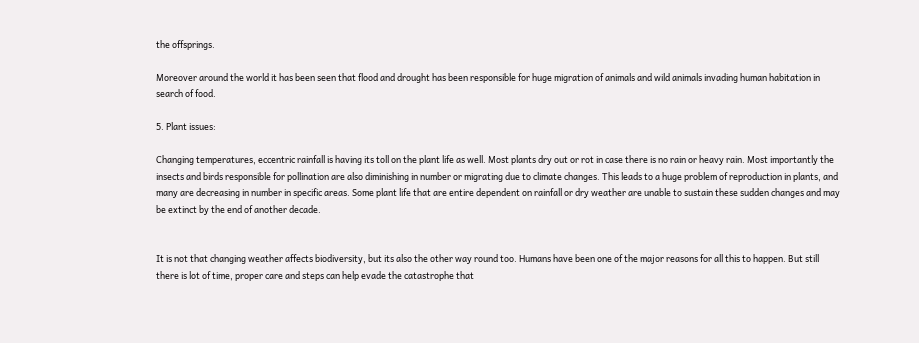the offsprings.

Moreover around the world it has been seen that flood and drought has been responsible for huge migration of animals and wild animals invading human habitation in search of food.

5. Plant issues:

Changing temperatures, eccentric rainfall is having its toll on the plant life as well. Most plants dry out or rot in case there is no rain or heavy rain. Most importantly the insects and birds responsible for pollination are also diminishing in number or migrating due to climate changes. This leads to a huge problem of reproduction in plants, and many are decreasing in number in specific areas. Some plant life that are entire dependent on rainfall or dry weather are unable to sustain these sudden changes and may be extinct by the end of another decade.


It is not that changing weather affects biodiversity, but its also the other way round too. Humans have been one of the major reasons for all this to happen. But still there is lot of time, proper care and steps can help evade the catastrophe that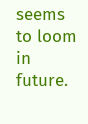seems to loom in future.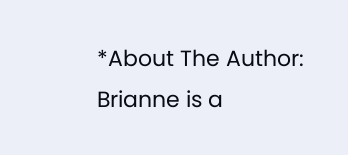*About The Author: Brianne is a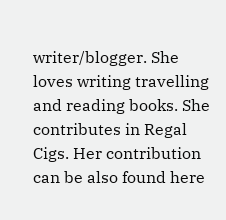writer/blogger. She loves writing travelling and reading books. She contributes in Regal Cigs. Her contribution can be also found here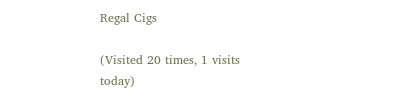Regal Cigs

(Visited 20 times, 1 visits today)